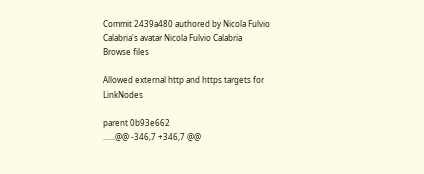Commit 2439a480 authored by Nicola Fulvio Calabria's avatar Nicola Fulvio Calabria
Browse files

Allowed external http and https targets for LinkNodes

parent 0b93e662
......@@ -346,7 +346,7 @@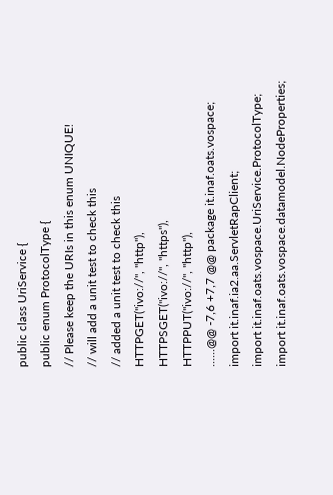public class UriService {
public enum ProtocolType {
// Please keep the URIs in this enum UNIQUE!
// will add a unit test to check this
// added a unit test to check this
HTTPGET("ivo://", "http"),
HTTPSGET("ivo://", "https"),
HTTPPUT("ivo://", "http"),
......@@ -7,6 +7,7 @@ package it.inaf.oats.vospace;
import it.inaf.ia2.aa.ServletRapClient;
import it.inaf.oats.vospace.UriService.ProtocolType;
import it.inaf.oats.vospace.datamodel.NodeProperties;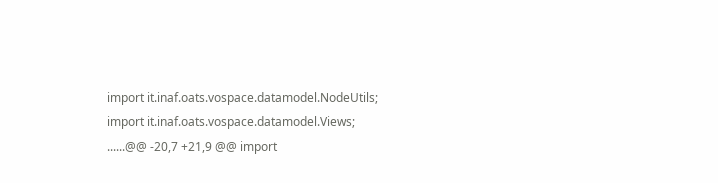import it.inaf.oats.vospace.datamodel.NodeUtils;
import it.inaf.oats.vospace.datamodel.Views;
......@@ -20,7 +21,9 @@ import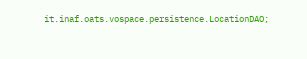it.inaf.oats.vospace.persistence.LocationDAO;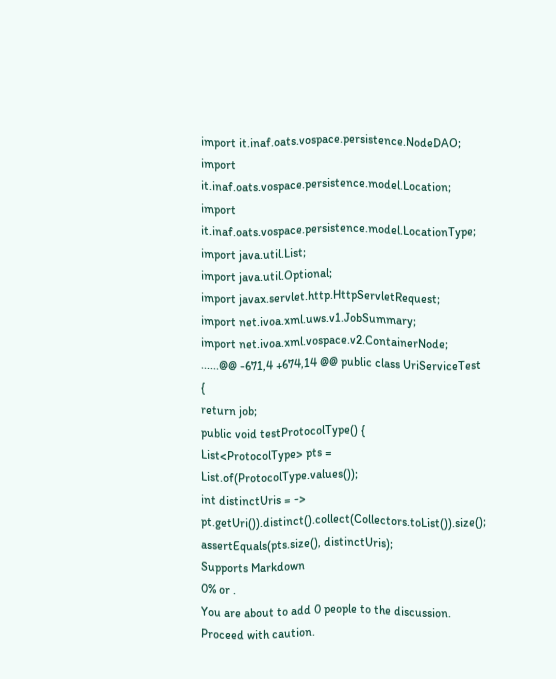import it.inaf.oats.vospace.persistence.NodeDAO;
import it.inaf.oats.vospace.persistence.model.Location;
import it.inaf.oats.vospace.persistence.model.LocationType;
import java.util.List;
import java.util.Optional;
import javax.servlet.http.HttpServletRequest;
import net.ivoa.xml.uws.v1.JobSummary;
import net.ivoa.xml.vospace.v2.ContainerNode;
......@@ -671,4 +674,14 @@ public class UriServiceTest {
return job;
public void testProtocolType() {
List<ProtocolType> pts = List.of(ProtocolType.values());
int distinctUris = -> pt.getUri()).distinct().collect(Collectors.toList()).size();
assertEquals(pts.size(), distinctUris);
Supports Markdown
0% or .
You are about to add 0 people to the discussion. Proceed with caution.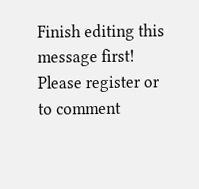Finish editing this message first!
Please register or to comment